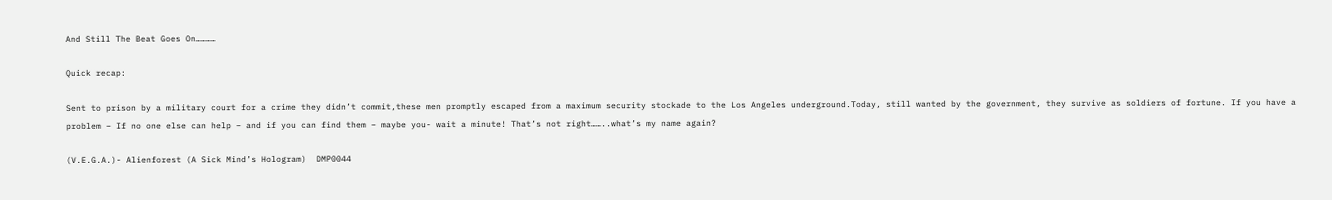And Still The Beat Goes On…………

Quick recap:

Sent to prison by a military court for a crime they didn’t commit,these men promptly escaped from a maximum security stockade to the Los Angeles underground.Today, still wanted by the government, they survive as soldiers of fortune. If you have a problem – If no one else can help – and if you can find them – maybe you- wait a minute! That’s not right……..what’s my name again?

(V.E.G.A.)- Alienforest (A Sick Mind’s Hologram)  DMP0044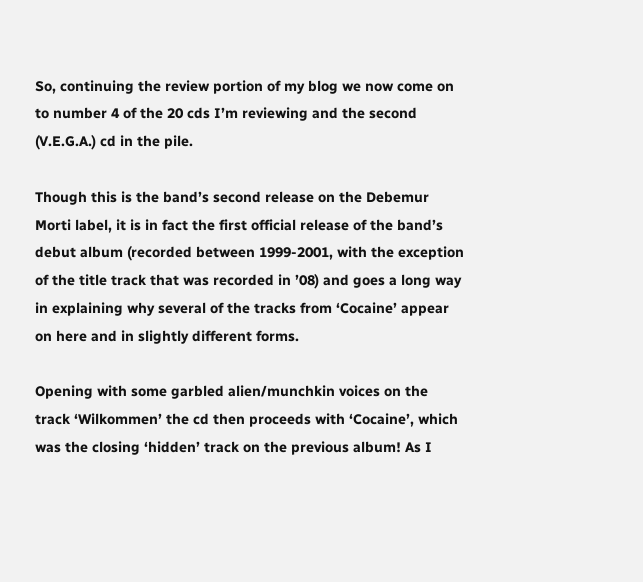So, continuing the review portion of my blog we now come on to number 4 of the 20 cds I’m reviewing and the second (V.E.G.A.) cd in the pile.

Though this is the band’s second release on the Debemur Morti label, it is in fact the first official release of the band’s debut album (recorded between 1999-2001, with the exception of the title track that was recorded in ’08) and goes a long way in explaining why several of the tracks from ‘Cocaine’ appear on here and in slightly different forms.

Opening with some garbled alien/munchkin voices on the track ‘Wilkommen’ the cd then proceeds with ‘Cocaine’, which was the closing ‘hidden’ track on the previous album! As I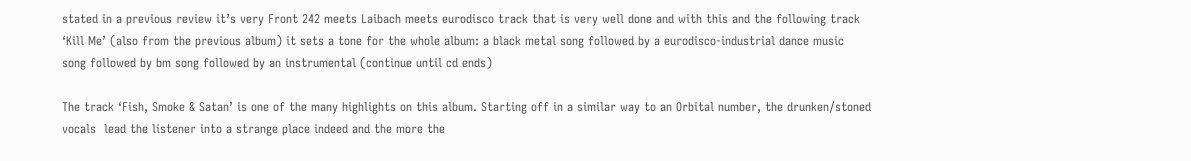stated in a previous review it’s very Front 242 meets Laibach meets eurodisco track that is very well done and with this and the following track ‘Kill Me’ (also from the previous album) it sets a tone for the whole album: a black metal song followed by a eurodisco-industrial dance music song followed by bm song followed by an instrumental (continue until cd ends)

The track ‘Fish, Smoke & Satan’ is one of the many highlights on this album. Starting off in a similar way to an Orbital number, the drunken/stoned vocals  lead the listener into a strange place indeed and the more the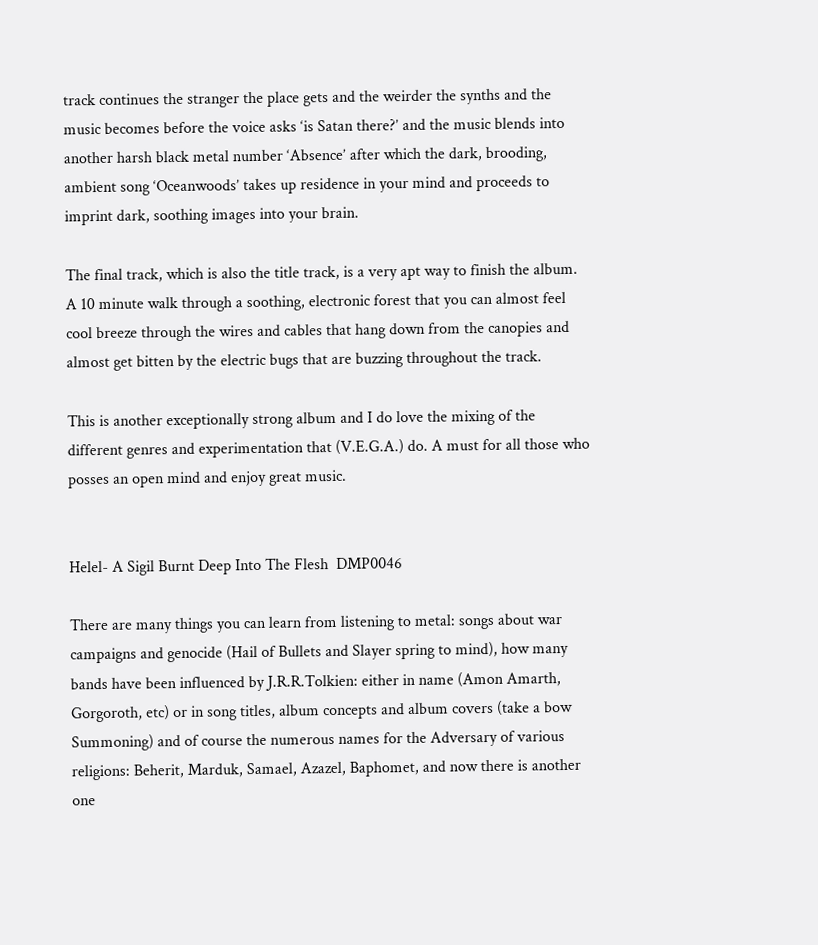track continues the stranger the place gets and the weirder the synths and the music becomes before the voice asks ‘is Satan there?’ and the music blends into another harsh black metal number ‘Absence’ after which the dark, brooding, ambient song ‘Oceanwoods’ takes up residence in your mind and proceeds to imprint dark, soothing images into your brain.

The final track, which is also the title track, is a very apt way to finish the album. A 10 minute walk through a soothing, electronic forest that you can almost feel cool breeze through the wires and cables that hang down from the canopies and almost get bitten by the electric bugs that are buzzing throughout the track.

This is another exceptionally strong album and I do love the mixing of the different genres and experimentation that (V.E.G.A.) do. A must for all those who posses an open mind and enjoy great music.


Helel- A Sigil Burnt Deep Into The Flesh  DMP0046

There are many things you can learn from listening to metal: songs about war campaigns and genocide (Hail of Bullets and Slayer spring to mind), how many bands have been influenced by J.R.R.Tolkien: either in name (Amon Amarth, Gorgoroth, etc) or in song titles, album concepts and album covers (take a bow Summoning) and of course the numerous names for the Adversary of various religions: Beherit, Marduk, Samael, Azazel, Baphomet, and now there is another one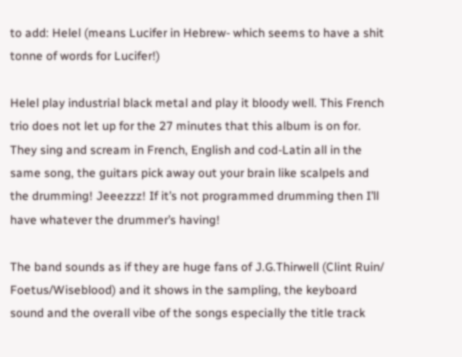to add: Helel (means Lucifer in Hebrew- which seems to have a shit tonne of words for Lucifer!)

Helel play industrial black metal and play it bloody well. This French trio does not let up for the 27 minutes that this album is on for. They sing and scream in French, English and cod-Latin all in the same song, the guitars pick away out your brain like scalpels and the drumming! Jeeezzz! If it’s not programmed drumming then I’ll have whatever the drummer’s having!

The band sounds as if they are huge fans of J.G.Thirwell (Clint Ruin/ Foetus/Wiseblood) and it shows in the sampling, the keyboard sound and the overall vibe of the songs especially the title track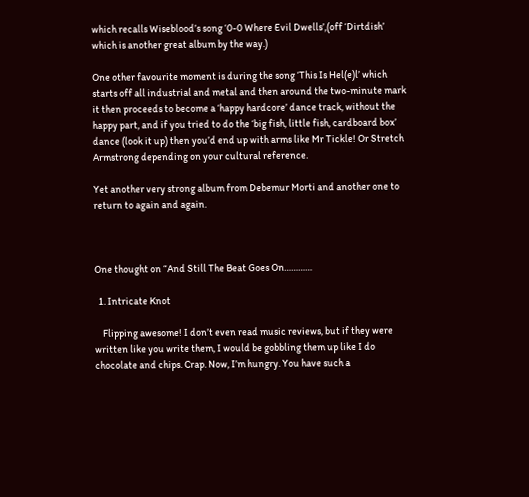which recalls Wiseblood’s song ‘0-0 Where Evil Dwells’,(off ‘Dirtdish’ which is another great album by the way.)

One other favourite moment is during the song ‘This Is Hel(e)l’ which starts off all industrial and metal and then around the two-minute mark it then proceeds to become a ‘happy hardcore’ dance track, without the happy part, and if you tried to do the ‘big fish, little fish, cardboard box’ dance (look it up) then you’d end up with arms like Mr Tickle! Or Stretch Armstrong depending on your cultural reference.

Yet another very strong album from Debemur Morti and another one to return to again and again.



One thought on “And Still The Beat Goes On…………

  1. Intricate Knot

    Flipping awesome! I don’t even read music reviews, but if they were written like you write them, I would be gobbling them up like I do chocolate and chips. Crap. Now, I’m hungry. You have such a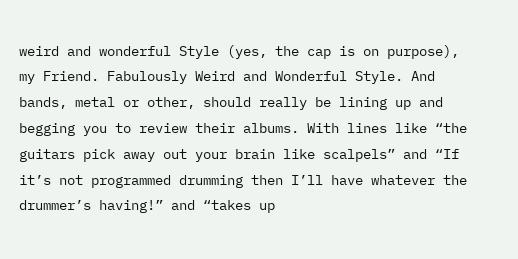weird and wonderful Style (yes, the cap is on purpose), my Friend. Fabulously Weird and Wonderful Style. And bands, metal or other, should really be lining up and begging you to review their albums. With lines like “the guitars pick away out your brain like scalpels” and “If it’s not programmed drumming then I’ll have whatever the drummer’s having!” and “takes up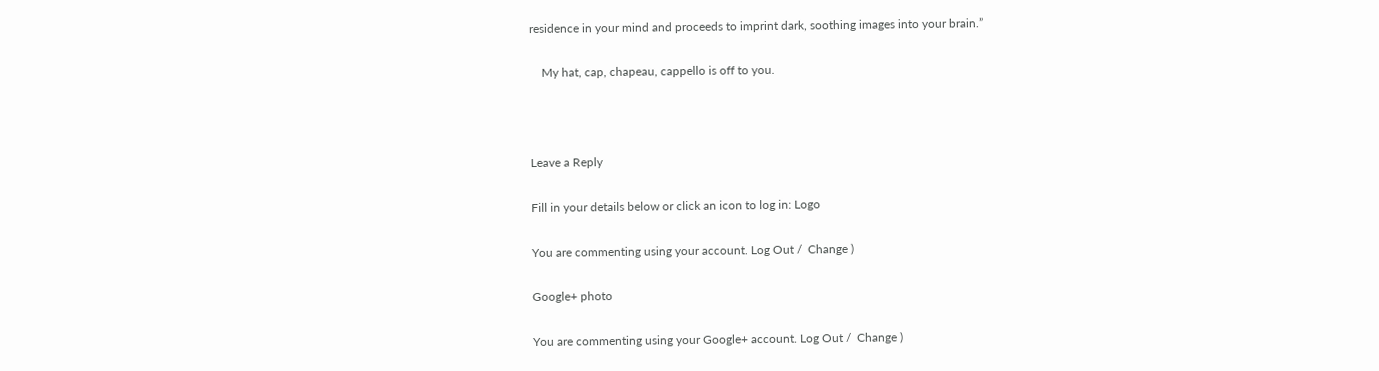residence in your mind and proceeds to imprint dark, soothing images into your brain.”

    My hat, cap, chapeau, cappello is off to you.



Leave a Reply

Fill in your details below or click an icon to log in: Logo

You are commenting using your account. Log Out /  Change )

Google+ photo

You are commenting using your Google+ account. Log Out /  Change )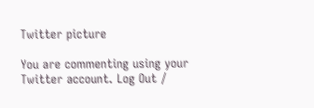Twitter picture

You are commenting using your Twitter account. Log Out /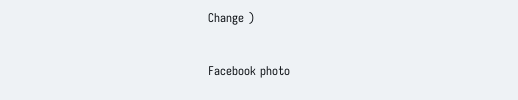Change )

Facebook photo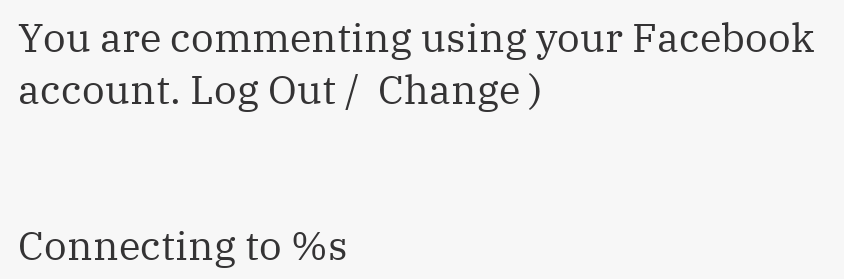You are commenting using your Facebook account. Log Out /  Change )


Connecting to %s